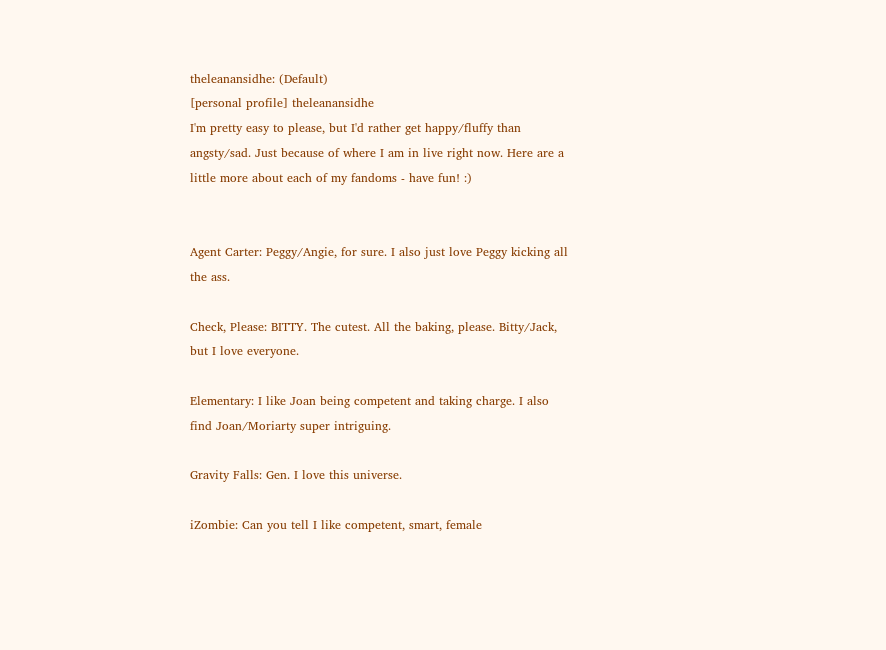theleanansidhe: (Default)
[personal profile] theleanansidhe
I'm pretty easy to please, but I'd rather get happy/fluffy than angsty/sad. Just because of where I am in live right now. Here are a little more about each of my fandoms - have fun! :)


Agent Carter: Peggy/Angie, for sure. I also just love Peggy kicking all the ass.

Check, Please: BITTY. The cutest. All the baking, please. Bitty/Jack, but I love everyone.

Elementary: I like Joan being competent and taking charge. I also find Joan/Moriarty super intriguing.

Gravity Falls: Gen. I love this universe.

iZombie: Can you tell I like competent, smart, female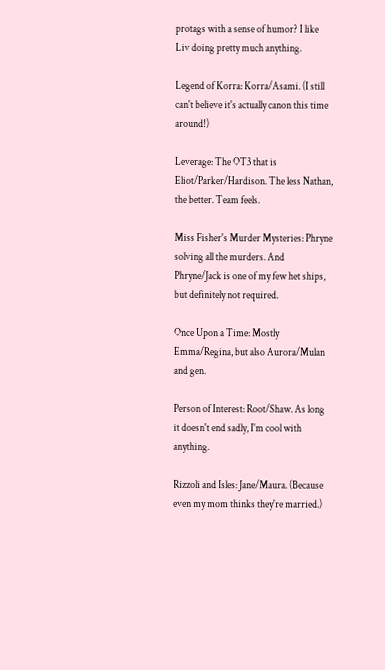protags with a sense of humor? I like Liv doing pretty much anything.

Legend of Korra: Korra/Asami. (I still can't believe it's actually canon this time around!)

Leverage: The OT3 that is Eliot/Parker/Hardison. The less Nathan, the better. Team feels.

Miss Fisher's Murder Mysteries: Phryne solving all the murders. And Phryne/Jack is one of my few het ships, but definitely not required.

Once Upon a Time: Mostly Emma/Regina, but also Aurora/Mulan and gen.

Person of Interest: Root/Shaw. As long it doesn't end sadly, I'm cool with anything.

Rizzoli and Isles: Jane/Maura. (Because even my mom thinks they're married.)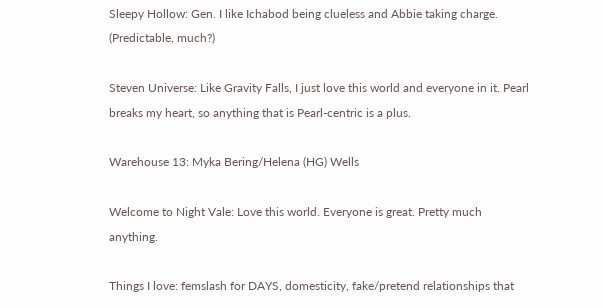Sleepy Hollow: Gen. I like Ichabod being clueless and Abbie taking charge. (Predictable, much?)

Steven Universe: Like Gravity Falls, I just love this world and everyone in it. Pearl breaks my heart, so anything that is Pearl-centric is a plus.

Warehouse 13: Myka Bering/Helena (HG) Wells

Welcome to Night Vale: Love this world. Everyone is great. Pretty much anything.

Things I love: femslash for DAYS, domesticity, fake/pretend relationships that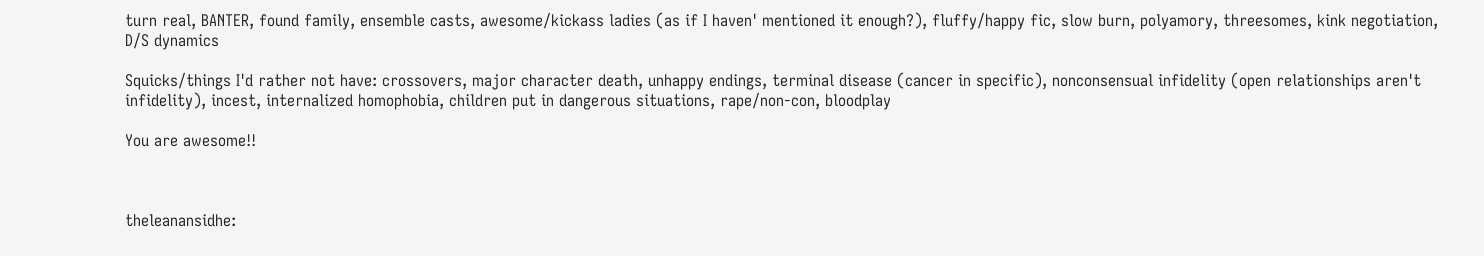turn real, BANTER, found family, ensemble casts, awesome/kickass ladies (as if I haven' mentioned it enough?), fluffy/happy fic, slow burn, polyamory, threesomes, kink negotiation, D/S dynamics

Squicks/things I'd rather not have: crossovers, major character death, unhappy endings, terminal disease (cancer in specific), nonconsensual infidelity (open relationships aren't infidelity), incest, internalized homophobia, children put in dangerous situations, rape/non-con, bloodplay

You are awesome!!



theleanansidhe: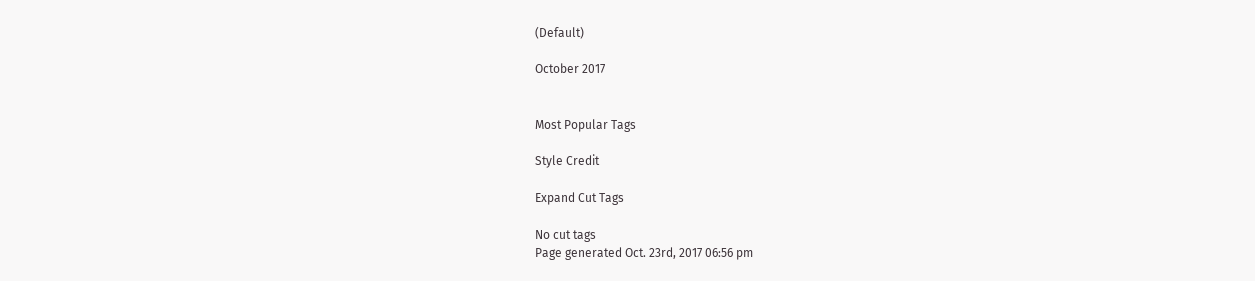(Default)

October 2017


Most Popular Tags

Style Credit

Expand Cut Tags

No cut tags
Page generated Oct. 23rd, 2017 06:56 pm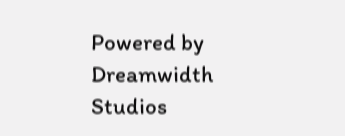Powered by Dreamwidth Studios